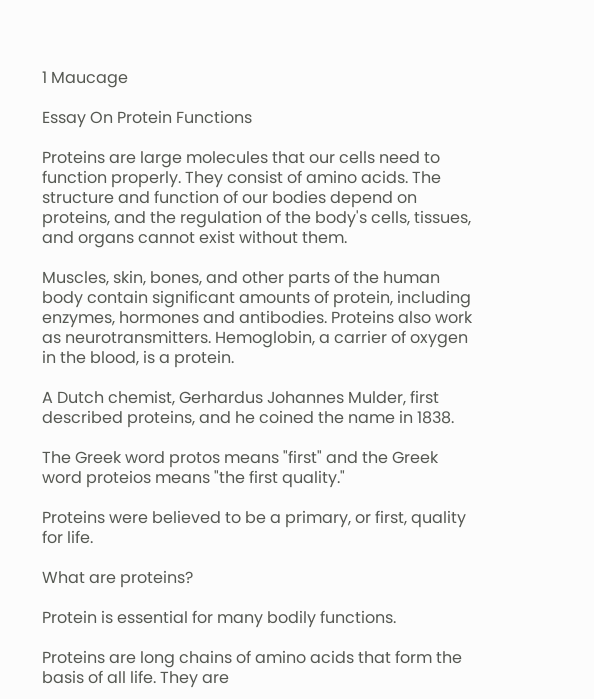1 Maucage

Essay On Protein Functions

Proteins are large molecules that our cells need to function properly. They consist of amino acids. The structure and function of our bodies depend on proteins, and the regulation of the body's cells, tissues, and organs cannot exist without them.

Muscles, skin, bones, and other parts of the human body contain significant amounts of protein, including enzymes, hormones and antibodies. Proteins also work as neurotransmitters. Hemoglobin, a carrier of oxygen in the blood, is a protein.

A Dutch chemist, Gerhardus Johannes Mulder, first described proteins, and he coined the name in 1838.

The Greek word protos means "first" and the Greek word proteios means "the first quality."

Proteins were believed to be a primary, or first, quality for life.

What are proteins?

Protein is essential for many bodily functions.

Proteins are long chains of amino acids that form the basis of all life. They are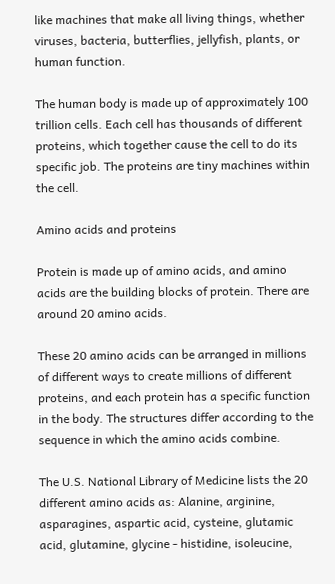like machines that make all living things, whether viruses, bacteria, butterflies, jellyfish, plants, or human function.

The human body is made up of approximately 100 trillion cells. Each cell has thousands of different proteins, which together cause the cell to do its specific job. The proteins are tiny machines within the cell.

Amino acids and proteins

Protein is made up of amino acids, and amino acids are the building blocks of protein. There are around 20 amino acids.

These 20 amino acids can be arranged in millions of different ways to create millions of different proteins, and each protein has a specific function in the body. The structures differ according to the sequence in which the amino acids combine.

The U.S. National Library of Medicine lists the 20 different amino acids as: Alanine, arginine, asparagines, aspartic acid, cysteine, glutamic acid, glutamine, glycine - histidine, isoleucine,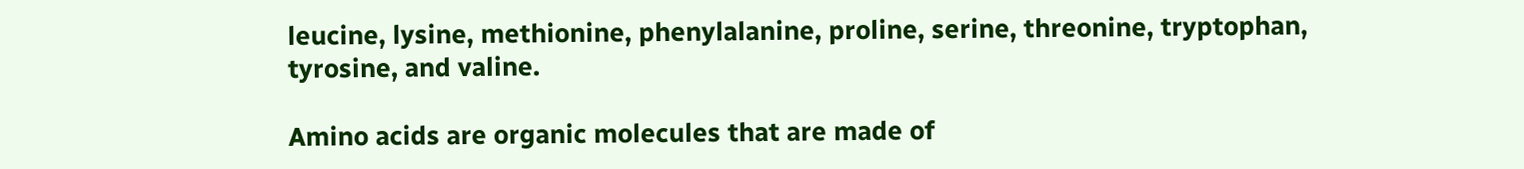leucine, lysine, methionine, phenylalanine, proline, serine, threonine, tryptophan, tyrosine, and valine.

Amino acids are organic molecules that are made of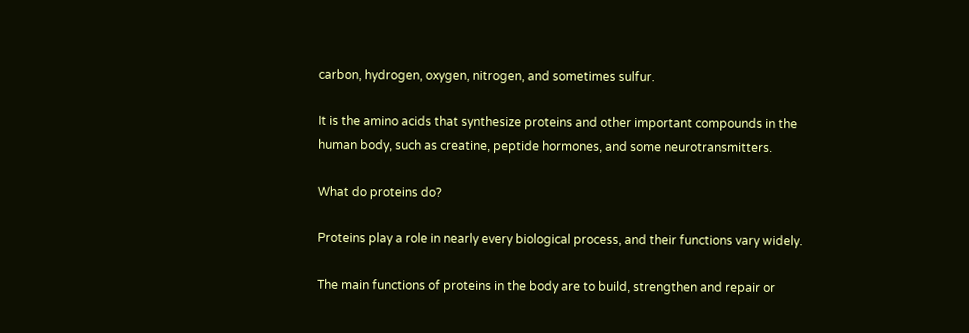carbon, hydrogen, oxygen, nitrogen, and sometimes sulfur.

It is the amino acids that synthesize proteins and other important compounds in the human body, such as creatine, peptide hormones, and some neurotransmitters.

What do proteins do?

Proteins play a role in nearly every biological process, and their functions vary widely.

The main functions of proteins in the body are to build, strengthen and repair or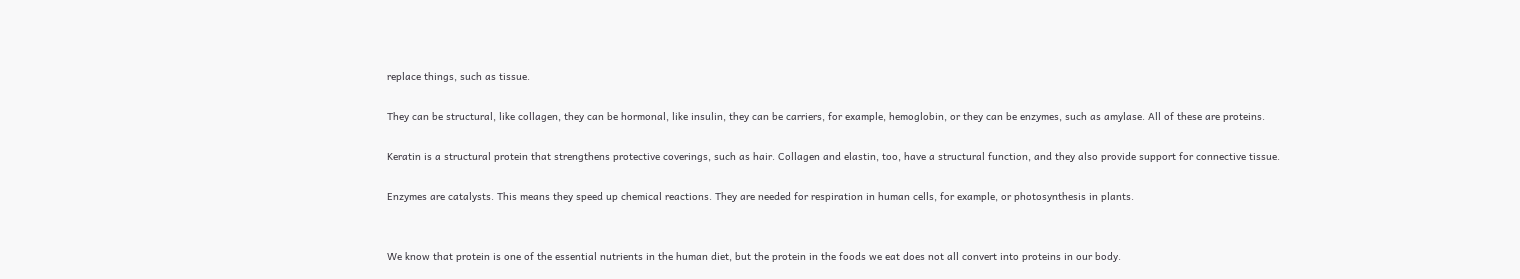replace things, such as tissue.

They can be structural, like collagen, they can be hormonal, like insulin, they can be carriers, for example, hemoglobin, or they can be enzymes, such as amylase. All of these are proteins.

Keratin is a structural protein that strengthens protective coverings, such as hair. Collagen and elastin, too, have a structural function, and they also provide support for connective tissue.

Enzymes are catalysts. This means they speed up chemical reactions. They are needed for respiration in human cells, for example, or photosynthesis in plants.


We know that protein is one of the essential nutrients in the human diet, but the protein in the foods we eat does not all convert into proteins in our body.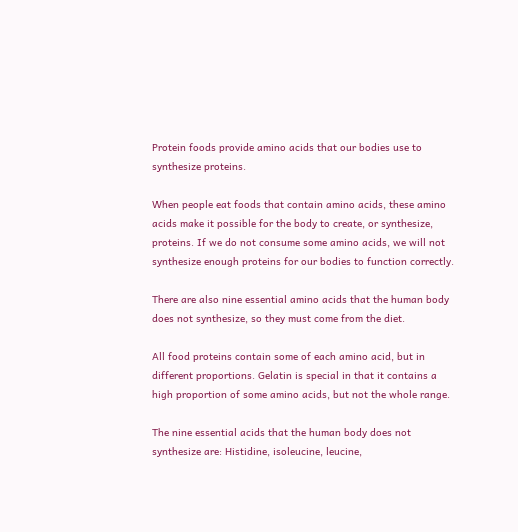Protein foods provide amino acids that our bodies use to synthesize proteins.

When people eat foods that contain amino acids, these amino acids make it possible for the body to create, or synthesize, proteins. If we do not consume some amino acids, we will not synthesize enough proteins for our bodies to function correctly.

There are also nine essential amino acids that the human body does not synthesize, so they must come from the diet.

All food proteins contain some of each amino acid, but in different proportions. Gelatin is special in that it contains a high proportion of some amino acids, but not the whole range.

The nine essential acids that the human body does not synthesize are: Histidine, isoleucine, leucine,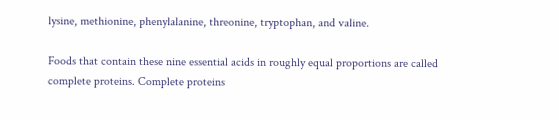lysine, methionine, phenylalanine, threonine, tryptophan, and valine.

Foods that contain these nine essential acids in roughly equal proportions are called complete proteins. Complete proteins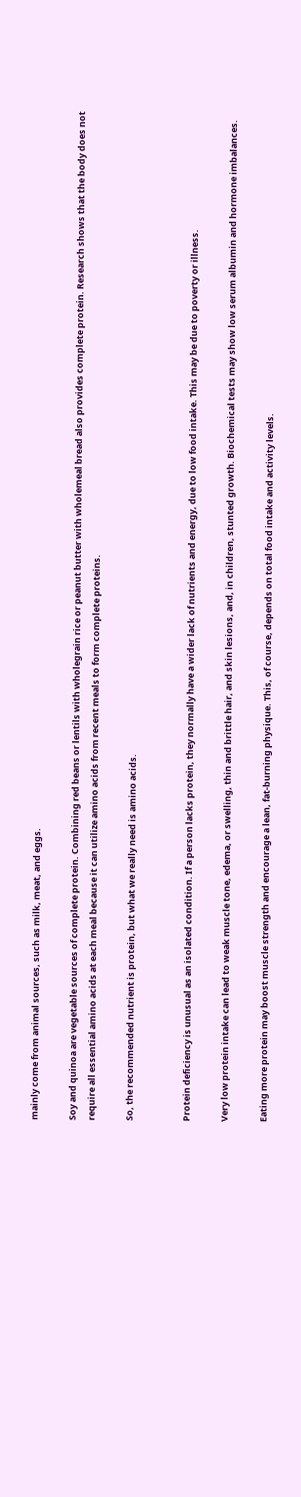mainly come from animal sources, such as milk, meat, and eggs.

Soy and quinoa are vegetable sources of complete protein. Combining red beans or lentils with wholegrain rice or peanut butter with wholemeal bread also provides complete protein. Research shows that the body does not require all essential amino acids at each meal because it can utilize amino acids from recent meals to form complete proteins.

So, the recommended nutrient is protein, but what we really need is amino acids.


Protein deficiency is unusual as an isolated condition. If a person lacks protein, they normally have a wider lack of nutrients and energy, due to low food intake. This may be due to poverty or illness.

Very low protein intake can lead to weak muscle tone, edema, or swelling, thin and brittle hair, and skin lesions, and, in children, stunted growth. Biochemical tests may show low serum albumin and hormone imbalances.

Eating more protein may boost muscle strength and encourage a lean, fat-burning physique. This, of course, depends on total food intake and activity levels.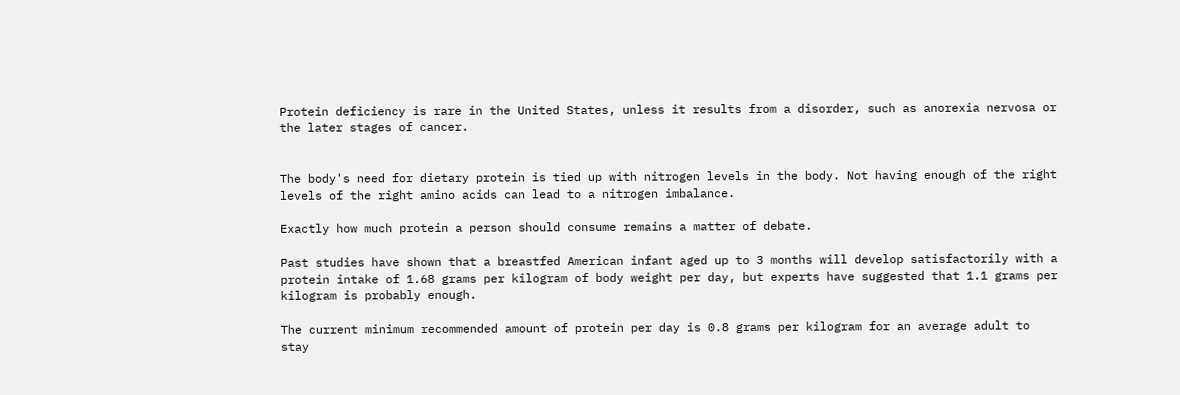Protein deficiency is rare in the United States, unless it results from a disorder, such as anorexia nervosa or the later stages of cancer.


The body's need for dietary protein is tied up with nitrogen levels in the body. Not having enough of the right levels of the right amino acids can lead to a nitrogen imbalance.

Exactly how much protein a person should consume remains a matter of debate.

Past studies have shown that a breastfed American infant aged up to 3 months will develop satisfactorily with a protein intake of 1.68 grams per kilogram of body weight per day, but experts have suggested that 1.1 grams per kilogram is probably enough.

The current minimum recommended amount of protein per day is 0.8 grams per kilogram for an average adult to stay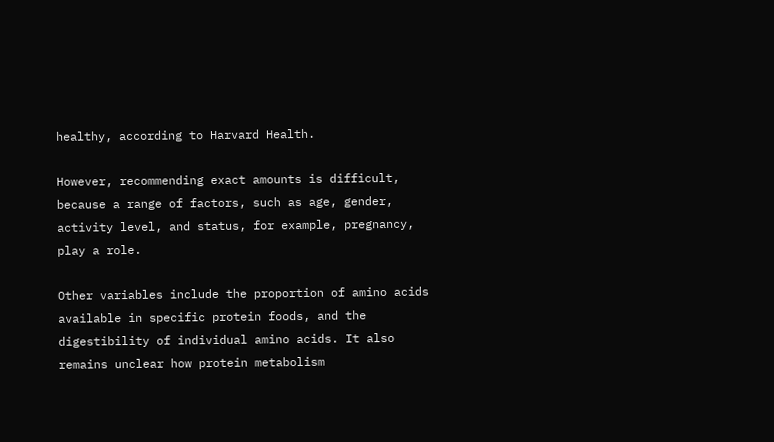healthy, according to Harvard Health.

However, recommending exact amounts is difficult, because a range of factors, such as age, gender, activity level, and status, for example, pregnancy, play a role.

Other variables include the proportion of amino acids available in specific protein foods, and the digestibility of individual amino acids. It also remains unclear how protein metabolism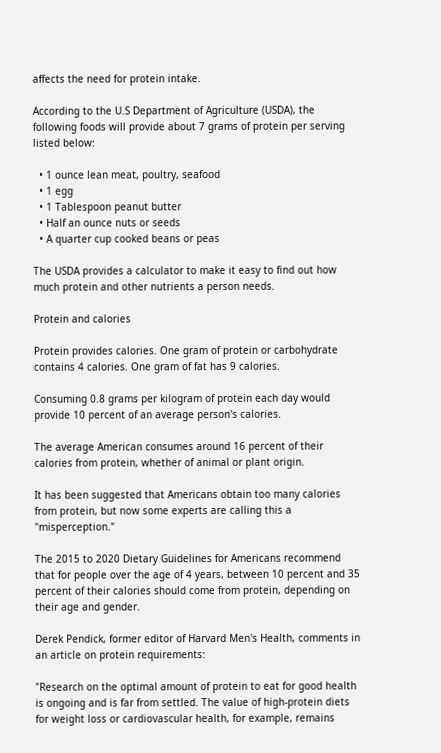affects the need for protein intake.

According to the U.S Department of Agriculture (USDA), the following foods will provide about 7 grams of protein per serving listed below:

  • 1 ounce lean meat, poultry, seafood
  • 1 egg
  • 1 Tablespoon peanut butter
  • Half an ounce nuts or seeds
  • A quarter cup cooked beans or peas

The USDA provides a calculator to make it easy to find out how much protein and other nutrients a person needs.

Protein and calories

Protein provides calories. One gram of protein or carbohydrate contains 4 calories. One gram of fat has 9 calories.

Consuming 0.8 grams per kilogram of protein each day would provide 10 percent of an average person's calories.

The average American consumes around 16 percent of their calories from protein, whether of animal or plant origin.

It has been suggested that Americans obtain too many calories from protein, but now some experts are calling this a "misperception."

The 2015 to 2020 Dietary Guidelines for Americans recommend that for people over the age of 4 years, between 10 percent and 35 percent of their calories should come from protein, depending on their age and gender.

Derek Pendick, former editor of Harvard Men's Health, comments in an article on protein requirements:

"Research on the optimal amount of protein to eat for good health is ongoing and is far from settled. The value of high-protein diets for weight loss or cardiovascular health, for example, remains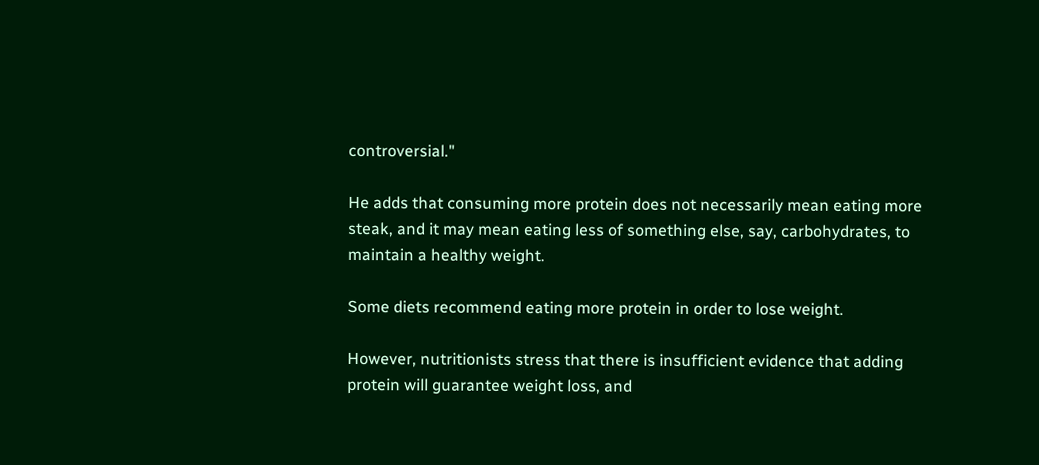controversial."

He adds that consuming more protein does not necessarily mean eating more steak, and it may mean eating less of something else, say, carbohydrates, to maintain a healthy weight.

Some diets recommend eating more protein in order to lose weight.

However, nutritionists stress that there is insufficient evidence that adding protein will guarantee weight loss, and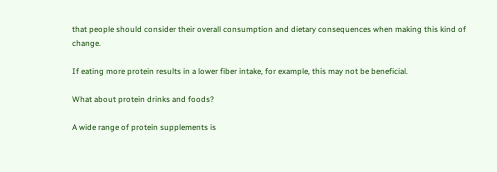that people should consider their overall consumption and dietary consequences when making this kind of change.

If eating more protein results in a lower fiber intake, for example, this may not be beneficial.

What about protein drinks and foods?

A wide range of protein supplements is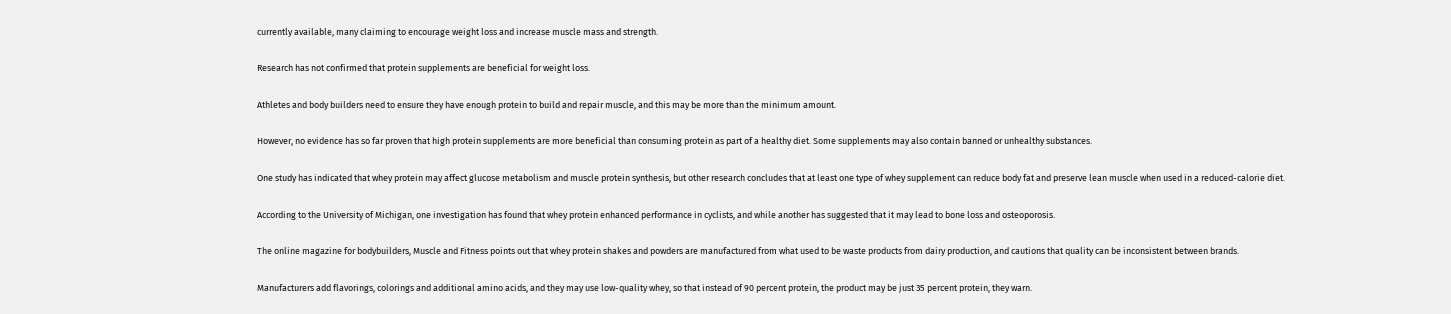currently available, many claiming to encourage weight loss and increase muscle mass and strength.

Research has not confirmed that protein supplements are beneficial for weight loss.

Athletes and body builders need to ensure they have enough protein to build and repair muscle, and this may be more than the minimum amount.

However, no evidence has so far proven that high protein supplements are more beneficial than consuming protein as part of a healthy diet. Some supplements may also contain banned or unhealthy substances.

One study has indicated that whey protein may affect glucose metabolism and muscle protein synthesis, but other research concludes that at least one type of whey supplement can reduce body fat and preserve lean muscle when used in a reduced-calorie diet.

According to the University of Michigan, one investigation has found that whey protein enhanced performance in cyclists, and while another has suggested that it may lead to bone loss and osteoporosis.

The online magazine for bodybuilders, Muscle and Fitness points out that whey protein shakes and powders are manufactured from what used to be waste products from dairy production, and cautions that quality can be inconsistent between brands.

Manufacturers add flavorings, colorings and additional amino acids, and they may use low-quality whey, so that instead of 90 percent protein, the product may be just 35 percent protein, they warn.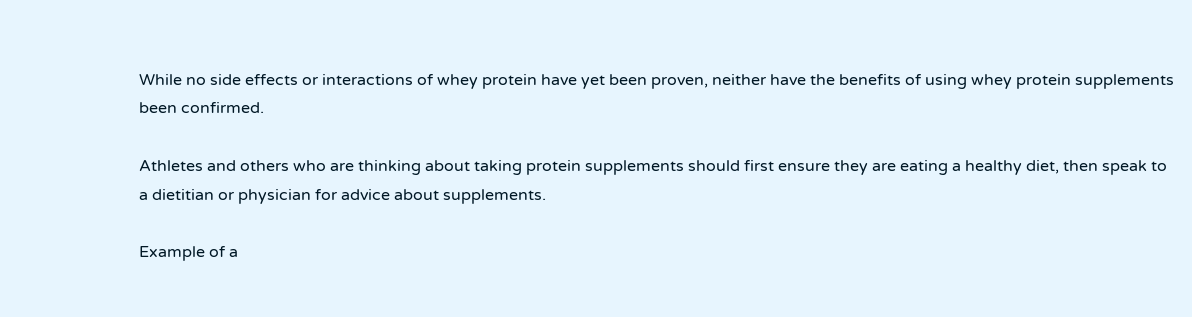While no side effects or interactions of whey protein have yet been proven, neither have the benefits of using whey protein supplements been confirmed.

Athletes and others who are thinking about taking protein supplements should first ensure they are eating a healthy diet, then speak to a dietitian or physician for advice about supplements.

Example of a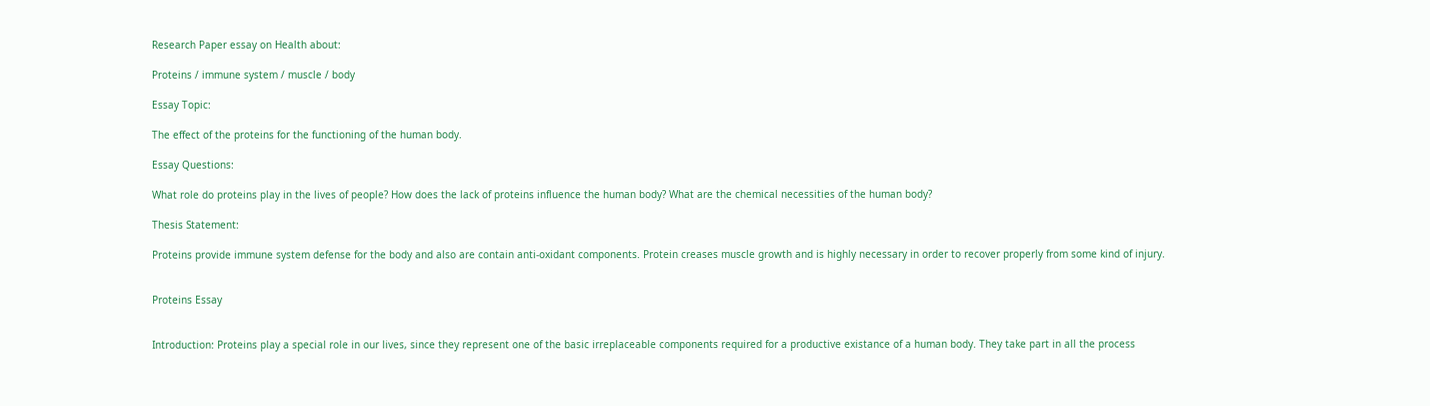Research Paper essay on Health about:

Proteins / immune system / muscle / body

Essay Topic:

The effect of the proteins for the functioning of the human body.

Essay Questions:

What role do proteins play in the lives of people? How does the lack of proteins influence the human body? What are the chemical necessities of the human body?

Thesis Statement:

Proteins provide immune system defense for the body and also are contain anti-oxidant components. Protein creases muscle growth and is highly necessary in order to recover properly from some kind of injury.


Proteins Essay


Introduction: Proteins play a special role in our lives, since they represent one of the basic irreplaceable components required for a productive existance of a human body. They take part in all the process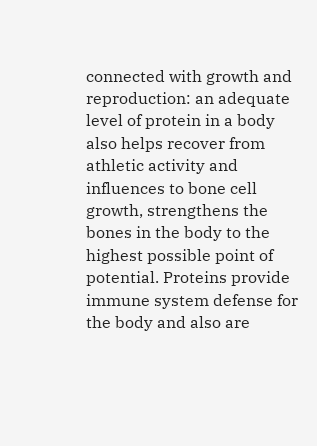connected with growth and reproduction: an adequate level of protein in a body also helps recover from athletic activity and influences to bone cell growth, strengthens the bones in the body to the highest possible point of potential. Proteins provide immune system defense for the body and also are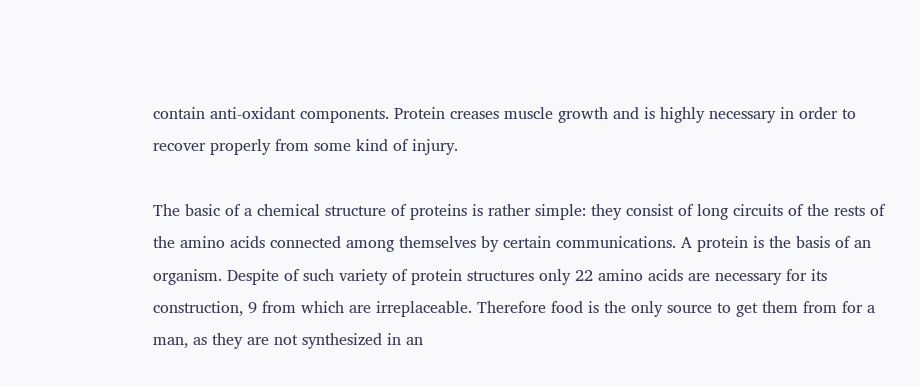contain anti-oxidant components. Protein creases muscle growth and is highly necessary in order to recover properly from some kind of injury.

The basic of a chemical structure of proteins is rather simple: they consist of long circuits of the rests of the amino acids connected among themselves by certain communications. A protein is the basis of an organism. Despite of such variety of protein structures only 22 amino acids are necessary for its construction, 9 from which are irreplaceable. Therefore food is the only source to get them from for a man, as they are not synthesized in an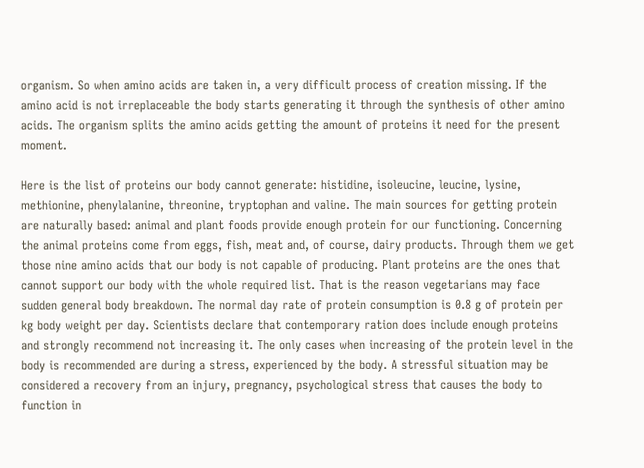organism. So when amino acids are taken in, a very difficult process of creation missing. If the amino acid is not irreplaceable the body starts generating it through the synthesis of other amino acids. The organism splits the amino acids getting the amount of proteins it need for the present moment.

Here is the list of proteins our body cannot generate: histidine, isoleucine, leucine, lysine, methionine, phenylalanine, threonine, tryptophan and valine. The main sources for getting protein are naturally based: animal and plant foods provide enough protein for our functioning. Concerning the animal proteins come from eggs, fish, meat and, of course, dairy products. Through them we get those nine amino acids that our body is not capable of producing. Plant proteins are the ones that cannot support our body with the whole required list. That is the reason vegetarians may face sudden general body breakdown. The normal day rate of protein consumption is 0.8 g of protein per kg body weight per day. Scientists declare that contemporary ration does include enough proteins and strongly recommend not increasing it. The only cases when increasing of the protein level in the body is recommended are during a stress, experienced by the body. A stressful situation may be considered a recovery from an injury, pregnancy, psychological stress that causes the body to function in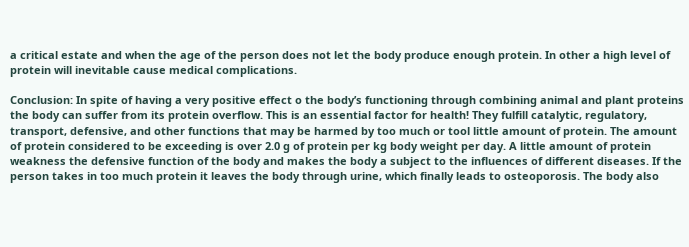a critical estate and when the age of the person does not let the body produce enough protein. In other a high level of protein will inevitable cause medical complications.

Conclusion: In spite of having a very positive effect o the body’s functioning through combining animal and plant proteins the body can suffer from its protein overflow. This is an essential factor for health! They fulfill catalytic, regulatory, transport, defensive, and other functions that may be harmed by too much or tool little amount of protein. The amount of protein considered to be exceeding is over 2.0 g of protein per kg body weight per day. A little amount of protein weakness the defensive function of the body and makes the body a subject to the influences of different diseases. If the person takes in too much protein it leaves the body through urine, which finally leads to osteoporosis. The body also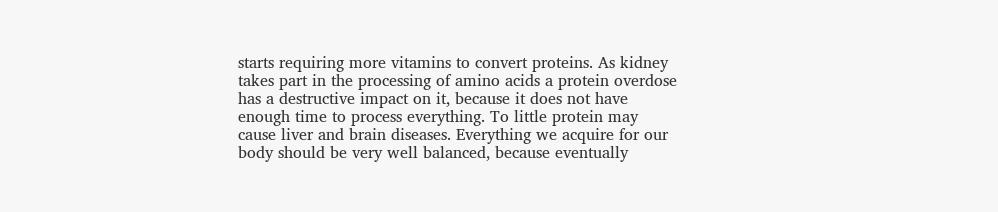starts requiring more vitamins to convert proteins. As kidney takes part in the processing of amino acids a protein overdose has a destructive impact on it, because it does not have enough time to process everything. To little protein may cause liver and brain diseases. Everything we acquire for our body should be very well balanced, because eventually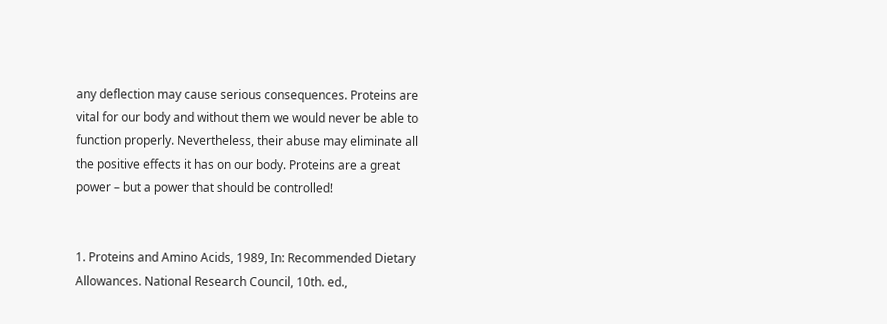any deflection may cause serious consequences. Proteins are vital for our body and without them we would never be able to function properly. Nevertheless, their abuse may eliminate all the positive effects it has on our body. Proteins are a great power – but a power that should be controlled!


1. Proteins and Amino Acids, 1989, In: Recommended Dietary Allowances. National Research Council, 10th. ed.,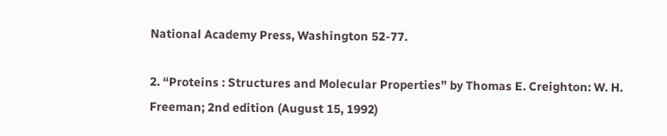National Academy Press, Washington 52-77.

2. “Proteins : Structures and Molecular Properties” by Thomas E. Creighton: W. H. Freeman; 2nd edition (August 15, 1992)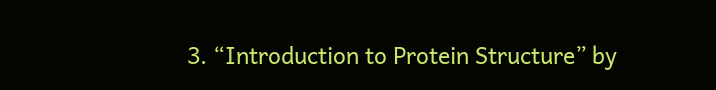3. “Introduction to Protein Structure” by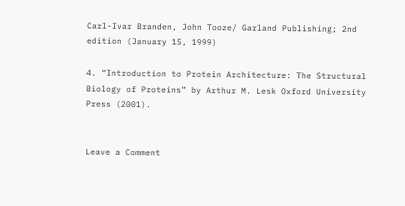Carl-Ivar Branden, John Tooze/ Garland Publishing; 2nd edition (January 15, 1999)

4. “Introduction to Protein Architecture: The Structural Biology of Proteins” by Arthur M. Lesk Oxford University Press (2001).


Leave a Comment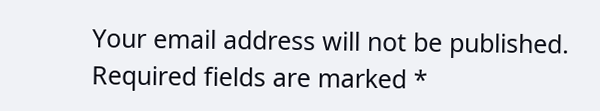Your email address will not be published. Required fields are marked *